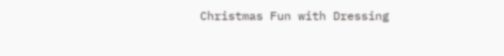Christmas Fun with Dressing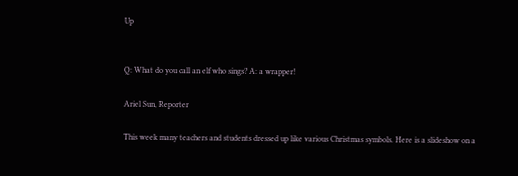Up


Q: What do you call an elf who sings? A: a wrapper!

Ariel Sun, Reporter

This week many teachers and students dressed up like various Christmas symbols. Here is a slideshow on a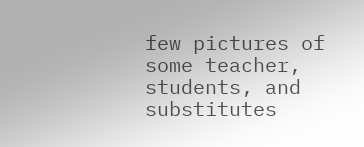few pictures of some teacher, students, and substitutes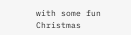with some fun Christmas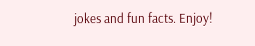jokes and fun facts. Enjoy!